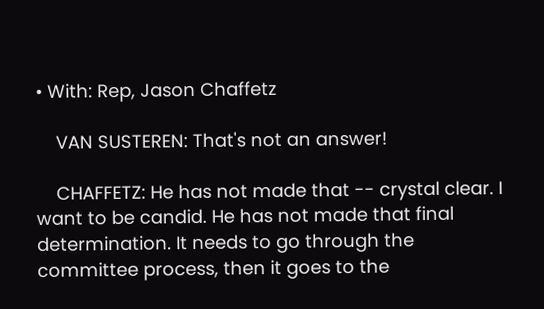• With: Rep, Jason Chaffetz

    VAN SUSTEREN: That's not an answer!

    CHAFFETZ: He has not made that -- crystal clear. I want to be candid. He has not made that final determination. It needs to go through the committee process, then it goes to the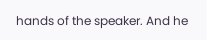hands of the speaker. And he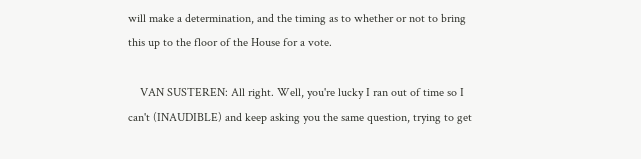will make a determination, and the timing as to whether or not to bring this up to the floor of the House for a vote.

    VAN SUSTEREN: All right. Well, you're lucky I ran out of time so I can't (INAUDIBLE) and keep asking you the same question, trying to get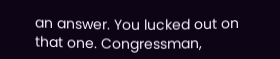an answer. You lucked out on that one. Congressman,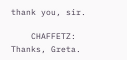thank you, sir.

    CHAFFETZ: Thanks, Greta.